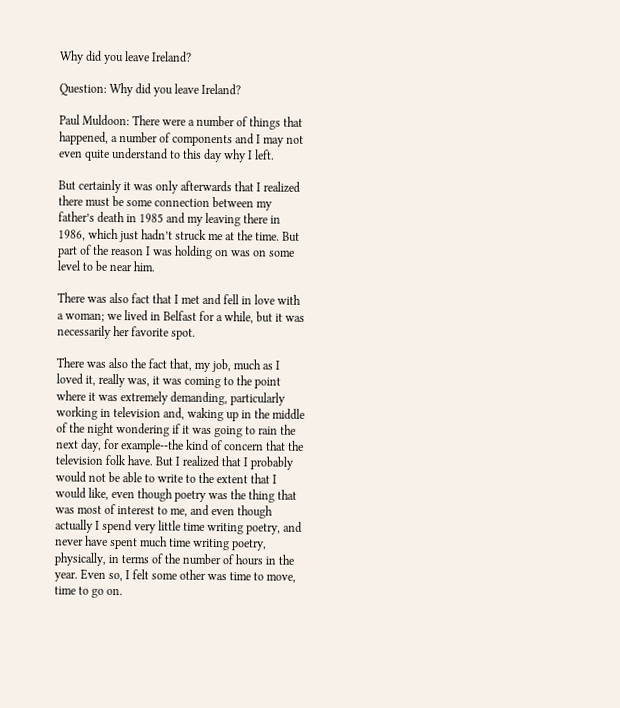Why did you leave Ireland?

Question: Why did you leave Ireland?

Paul Muldoon: There were a number of things that happened, a number of components and I may not even quite understand to this day why I left.

But certainly it was only afterwards that I realized there must be some connection between my father’s death in 1985 and my leaving there in 1986, which just hadn’t struck me at the time. But part of the reason I was holding on was on some level to be near him.

There was also fact that I met and fell in love with a woman; we lived in Belfast for a while, but it was necessarily her favorite spot.

There was also the fact that, my job, much as I loved it, really was, it was coming to the point where it was extremely demanding, particularly working in television and, waking up in the middle of the night wondering if it was going to rain the next day, for example--the kind of concern that the television folk have. But I realized that I probably would not be able to write to the extent that I would like, even though poetry was the thing that was most of interest to me, and even though actually I spend very little time writing poetry, and never have spent much time writing poetry, physically, in terms of the number of hours in the year. Even so, I felt some other was time to move, time to go on.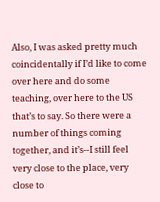Also, I was asked pretty much coincidentally if I’d like to come over here and do some teaching, over here to the US that’s to say. So there were a number of things coming together, and it’s--I still feel very close to the place, very close to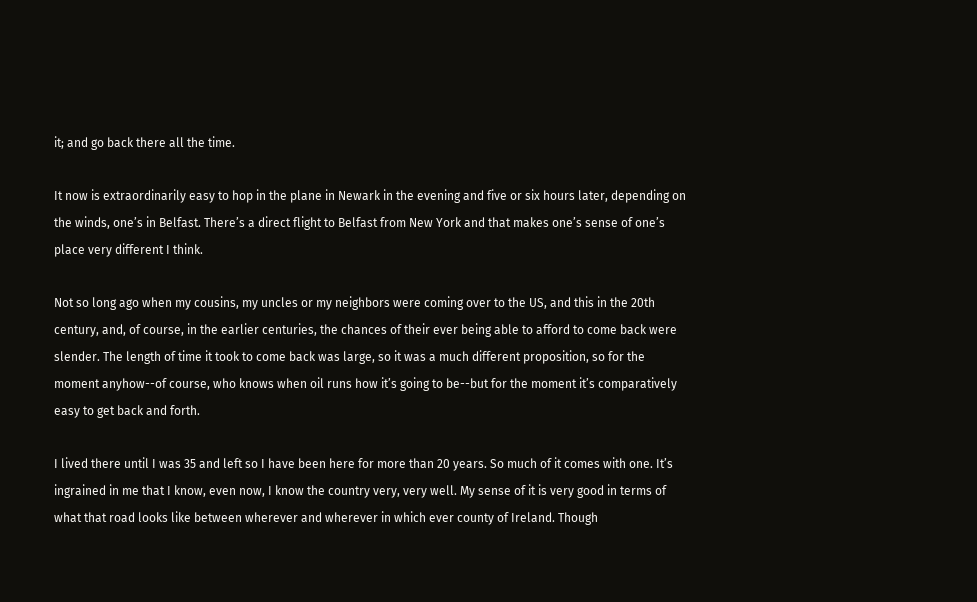it; and go back there all the time.

It now is extraordinarily easy to hop in the plane in Newark in the evening and five or six hours later, depending on the winds, one’s in Belfast. There’s a direct flight to Belfast from New York and that makes one’s sense of one’s place very different I think.

Not so long ago when my cousins, my uncles or my neighbors were coming over to the US, and this in the 20th century, and, of course, in the earlier centuries, the chances of their ever being able to afford to come back were slender. The length of time it took to come back was large, so it was a much different proposition, so for the moment anyhow--of course, who knows when oil runs how it’s going to be--but for the moment it’s comparatively easy to get back and forth.

I lived there until I was 35 and left so I have been here for more than 20 years. So much of it comes with one. It’s ingrained in me that I know, even now, I know the country very, very well. My sense of it is very good in terms of what that road looks like between wherever and wherever in which ever county of Ireland. Though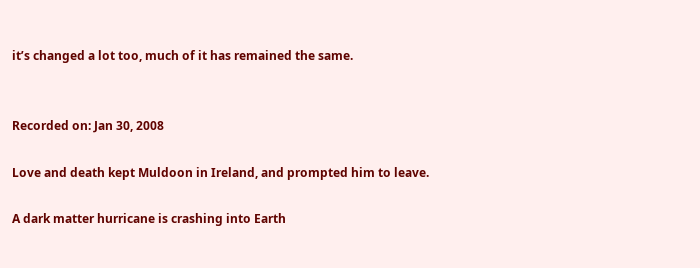it’s changed a lot too, much of it has remained the same.


Recorded on: Jan 30, 2008

Love and death kept Muldoon in Ireland, and prompted him to leave.

A dark matter hurricane is crashing into Earth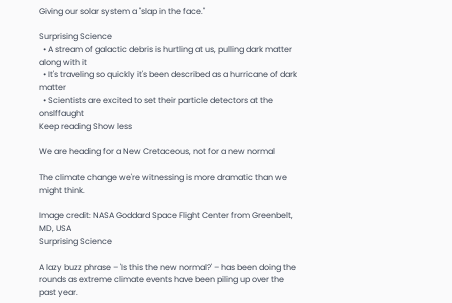Giving our solar system a "slap in the face."

Surprising Science
  • A stream of galactic debris is hurtling at us, pulling dark matter along with it
  • It's traveling so quickly it's been described as a hurricane of dark matter
  • Scientists are excited to set their particle detectors at the onslffaught
Keep reading Show less

We are heading for a New Cretaceous, not for a new normal

The climate change we're witnessing is more dramatic than we might think.

Image credit: NASA Goddard Space Flight Center from Greenbelt, MD, USA
Surprising Science

A lazy buzz phrase – 'Is this the new normal?' – has been doing the rounds as extreme climate events have been piling up over the past year.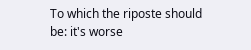To which the riposte should be: it's worse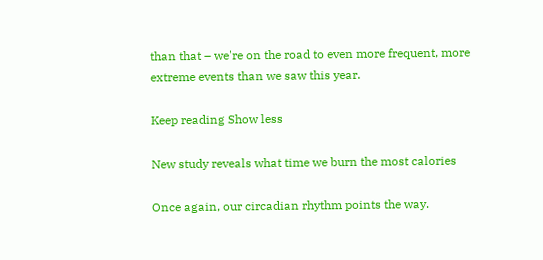than that – we're on the road to even more frequent, more extreme events than we saw this year.

Keep reading Show less

New study reveals what time we burn the most calories

Once again, our circadian rhythm points the way.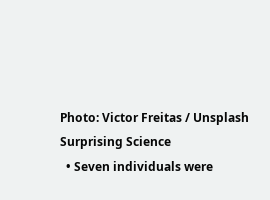Photo: Victor Freitas / Unsplash
Surprising Science
  • Seven individuals were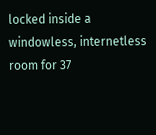locked inside a windowless, internetless room for 37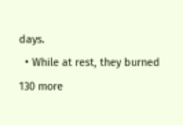days.
  • While at rest, they burned 130 more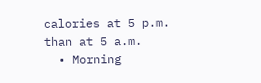calories at 5 p.m. than at 5 a.m.
  • Morning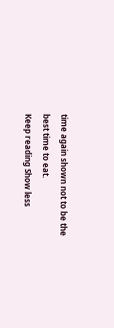time again shown not to be the best time to eat.
Keep reading Show less